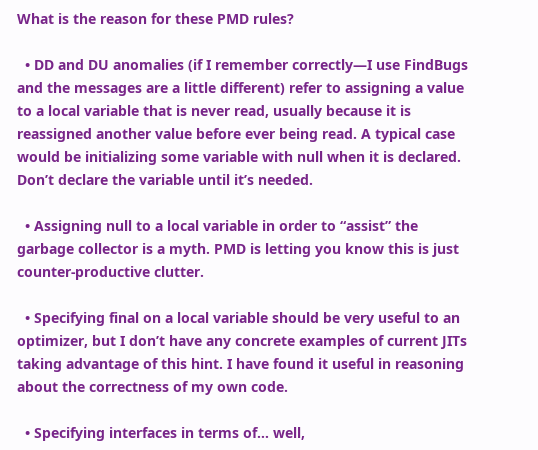What is the reason for these PMD rules?

  • DD and DU anomalies (if I remember correctly—I use FindBugs and the messages are a little different) refer to assigning a value to a local variable that is never read, usually because it is reassigned another value before ever being read. A typical case would be initializing some variable with null when it is declared. Don’t declare the variable until it’s needed.

  • Assigning null to a local variable in order to “assist” the garbage collector is a myth. PMD is letting you know this is just counter-productive clutter.

  • Specifying final on a local variable should be very useful to an optimizer, but I don’t have any concrete examples of current JITs taking advantage of this hint. I have found it useful in reasoning about the correctness of my own code.

  • Specifying interfaces in terms of… well,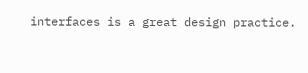interfaces is a great design practice.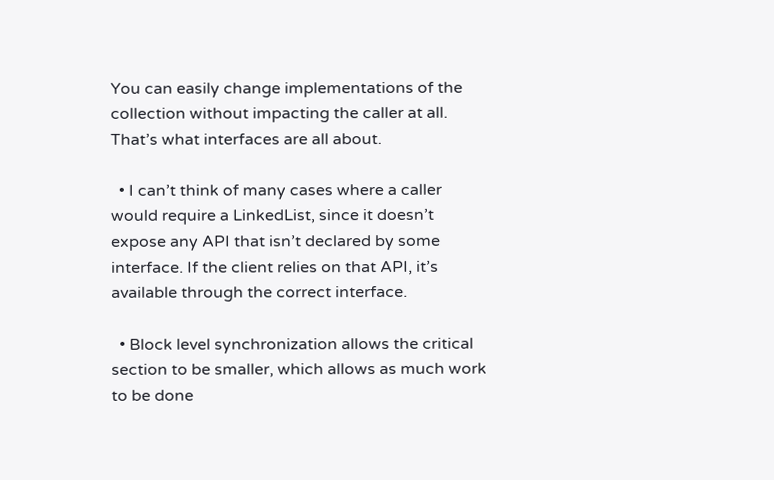You can easily change implementations of the collection without impacting the caller at all. That’s what interfaces are all about.

  • I can’t think of many cases where a caller would require a LinkedList, since it doesn’t expose any API that isn’t declared by some interface. If the client relies on that API, it’s available through the correct interface.

  • Block level synchronization allows the critical section to be smaller, which allows as much work to be done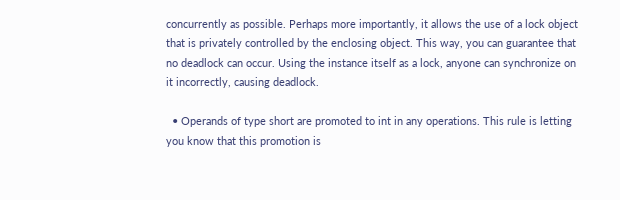concurrently as possible. Perhaps more importantly, it allows the use of a lock object that is privately controlled by the enclosing object. This way, you can guarantee that no deadlock can occur. Using the instance itself as a lock, anyone can synchronize on it incorrectly, causing deadlock.

  • Operands of type short are promoted to int in any operations. This rule is letting you know that this promotion is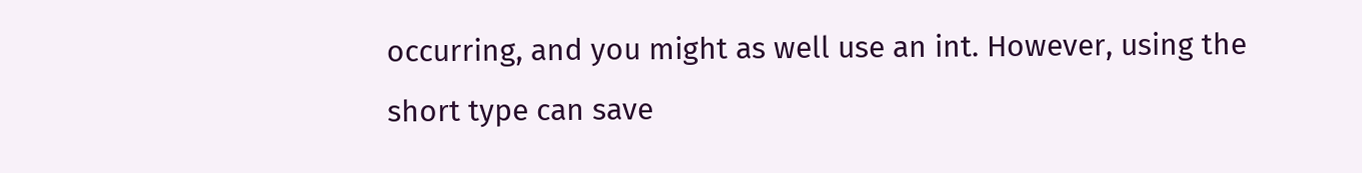occurring, and you might as well use an int. However, using the short type can save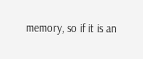memory, so if it is an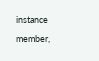instance member,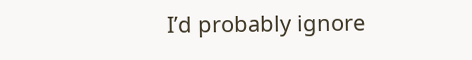I’d probably ignore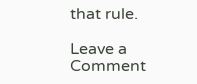that rule.

Leave a Comment